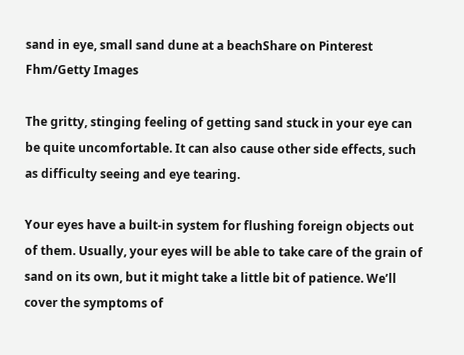sand in eye, small sand dune at a beachShare on Pinterest
Fhm/Getty Images

The gritty, stinging feeling of getting sand stuck in your eye can be quite uncomfortable. It can also cause other side effects, such as difficulty seeing and eye tearing.

Your eyes have a built-in system for flushing foreign objects out of them. Usually, your eyes will be able to take care of the grain of sand on its own, but it might take a little bit of patience. We’ll cover the symptoms of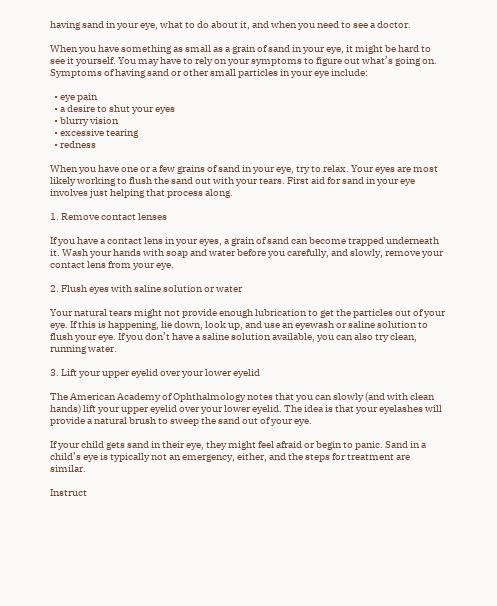having sand in your eye, what to do about it, and when you need to see a doctor.

When you have something as small as a grain of sand in your eye, it might be hard to see it yourself. You may have to rely on your symptoms to figure out what’s going on. Symptoms of having sand or other small particles in your eye include:

  • eye pain
  • a desire to shut your eyes
  • blurry vision
  • excessive tearing
  • redness

When you have one or a few grains of sand in your eye, try to relax. Your eyes are most likely working to flush the sand out with your tears. First aid for sand in your eye involves just helping that process along.

1. Remove contact lenses

If you have a contact lens in your eyes, a grain of sand can become trapped underneath it. Wash your hands with soap and water before you carefully, and slowly, remove your contact lens from your eye.

2. Flush eyes with saline solution or water

Your natural tears might not provide enough lubrication to get the particles out of your eye. If this is happening, lie down, look up, and use an eyewash or saline solution to flush your eye. If you don’t have a saline solution available, you can also try clean, running water.

3. Lift your upper eyelid over your lower eyelid

The American Academy of Ophthalmology notes that you can slowly (and with clean hands) lift your upper eyelid over your lower eyelid. The idea is that your eyelashes will provide a natural brush to sweep the sand out of your eye.

If your child gets sand in their eye, they might feel afraid or begin to panic. Sand in a child’s eye is typically not an emergency, either, and the steps for treatment are similar.

Instruct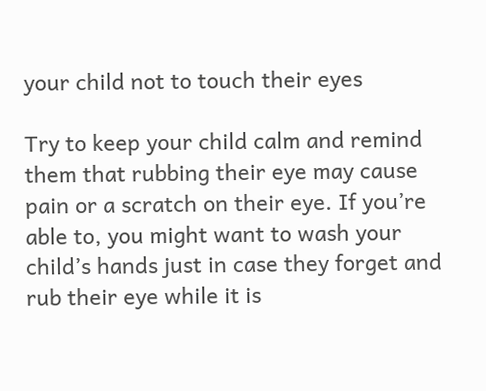your child not to touch their eyes

Try to keep your child calm and remind them that rubbing their eye may cause pain or a scratch on their eye. If you’re able to, you might want to wash your child’s hands just in case they forget and rub their eye while it is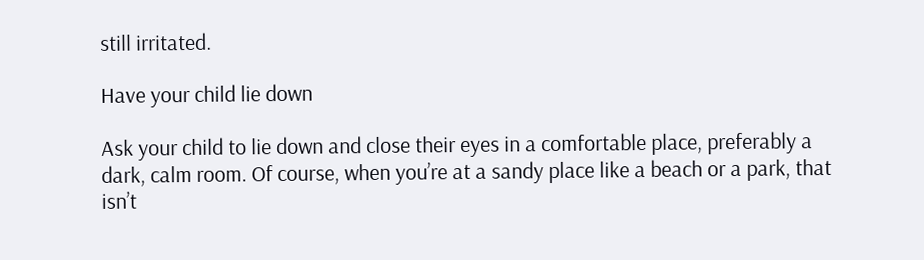still irritated.

Have your child lie down

Ask your child to lie down and close their eyes in a comfortable place, preferably a dark, calm room. Of course, when you’re at a sandy place like a beach or a park, that isn’t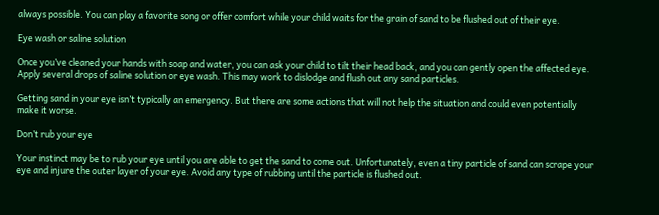always possible. You can play a favorite song or offer comfort while your child waits for the grain of sand to be flushed out of their eye.

Eye wash or saline solution

Once you’ve cleaned your hands with soap and water, you can ask your child to tilt their head back, and you can gently open the affected eye. Apply several drops of saline solution or eye wash. This may work to dislodge and flush out any sand particles.

Getting sand in your eye isn’t typically an emergency. But there are some actions that will not help the situation and could even potentially make it worse.

Don’t rub your eye

Your instinct may be to rub your eye until you are able to get the sand to come out. Unfortunately, even a tiny particle of sand can scrape your eye and injure the outer layer of your eye. Avoid any type of rubbing until the particle is flushed out.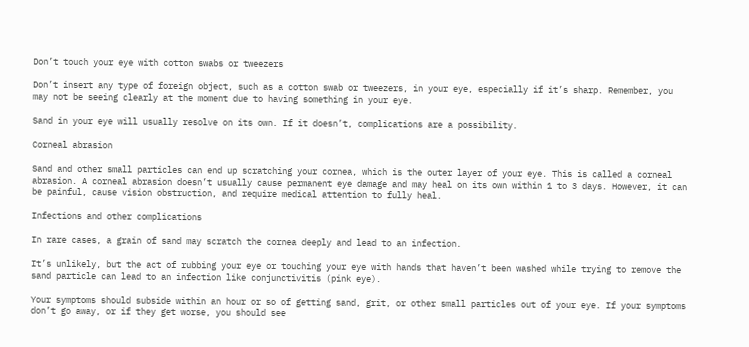Don’t touch your eye with cotton swabs or tweezers

Don’t insert any type of foreign object, such as a cotton swab or tweezers, in your eye, especially if it’s sharp. Remember, you may not be seeing clearly at the moment due to having something in your eye.

Sand in your eye will usually resolve on its own. If it doesn’t, complications are a possibility.

Corneal abrasion

Sand and other small particles can end up scratching your cornea, which is the outer layer of your eye. This is called a corneal abrasion. A corneal abrasion doesn’t usually cause permanent eye damage and may heal on its own within 1 to 3 days. However, it can be painful, cause vision obstruction, and require medical attention to fully heal.

Infections and other complications

In rare cases, a grain of sand may scratch the cornea deeply and lead to an infection.

It’s unlikely, but the act of rubbing your eye or touching your eye with hands that haven’t been washed while trying to remove the sand particle can lead to an infection like conjunctivitis (pink eye).

Your symptoms should subside within an hour or so of getting sand, grit, or other small particles out of your eye. If your symptoms don’t go away, or if they get worse, you should see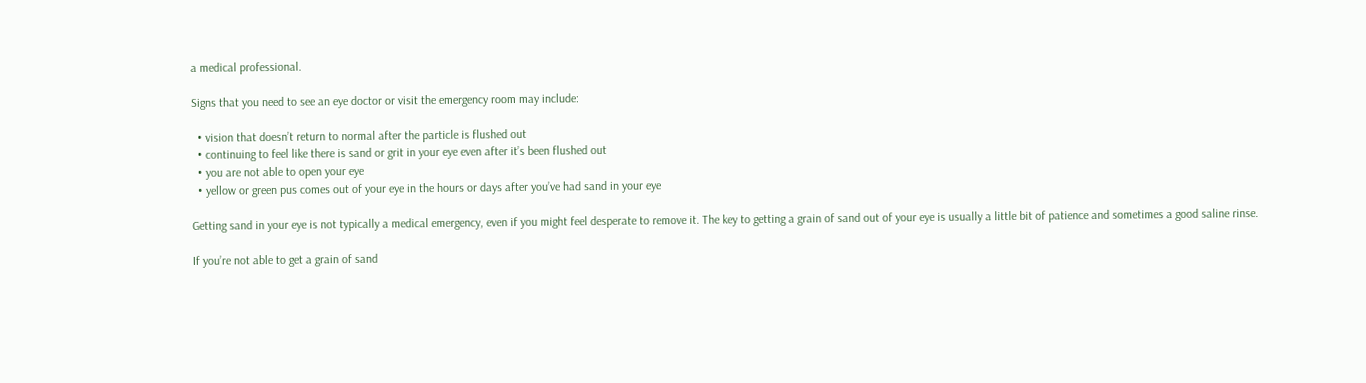a medical professional.

Signs that you need to see an eye doctor or visit the emergency room may include:

  • vision that doesn’t return to normal after the particle is flushed out
  • continuing to feel like there is sand or grit in your eye even after it’s been flushed out
  • you are not able to open your eye
  • yellow or green pus comes out of your eye in the hours or days after you’ve had sand in your eye

Getting sand in your eye is not typically a medical emergency, even if you might feel desperate to remove it. The key to getting a grain of sand out of your eye is usually a little bit of patience and sometimes a good saline rinse.

If you’re not able to get a grain of sand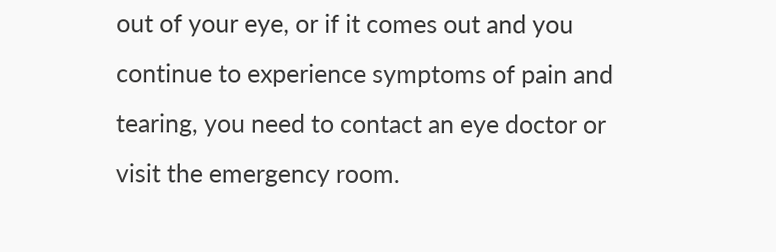out of your eye, or if it comes out and you continue to experience symptoms of pain and tearing, you need to contact an eye doctor or visit the emergency room.